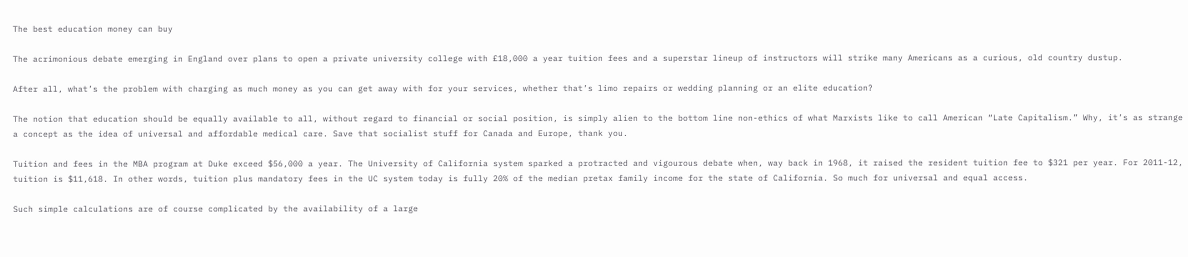The best education money can buy

The acrimonious debate emerging in England over plans to open a private university college with £18,000 a year tuition fees and a superstar lineup of instructors will strike many Americans as a curious, old country dustup.

After all, what’s the problem with charging as much money as you can get away with for your services, whether that’s limo repairs or wedding planning or an elite education?

The notion that education should be equally available to all, without regard to financial or social position, is simply alien to the bottom line non-ethics of what Marxists like to call American “Late Capitalism.” Why, it’s as strange a concept as the idea of universal and affordable medical care. Save that socialist stuff for Canada and Europe, thank you.

Tuition and fees in the MBA program at Duke exceed $56,000 a year. The University of California system sparked a protracted and vigourous debate when, way back in 1968, it raised the resident tuition fee to $321 per year. For 2011-12, tuition is $11,618. In other words, tuition plus mandatory fees in the UC system today is fully 20% of the median pretax family income for the state of California. So much for universal and equal access.

Such simple calculations are of course complicated by the availability of a large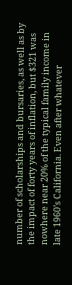number of scholarships and bursaries, as well as by the impact of forty years of inflation, but $321 was nowhere near 20% of the typical family income in late 1960’s California. Even after whatever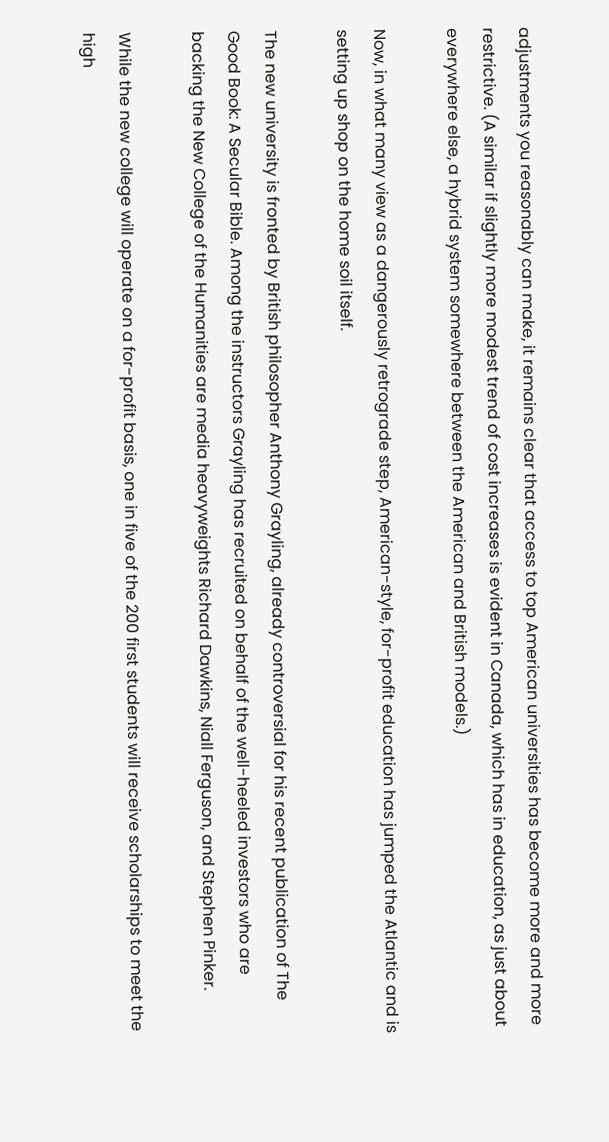adjustments you reasonably can make, it remains clear that access to top American universities has become more and more restrictive. (A similar if slightly more modest trend of cost increases is evident in Canada, which has in education, as just about everywhere else, a hybrid system somewhere between the American and British models.)

Now, in what many view as a dangerously retrograde step, American-style, for-profit education has jumped the Atlantic and is setting up shop on the home soil itself.

The new university is fronted by British philosopher Anthony Grayling, already controversial for his recent publication of The Good Book: A Secular Bible. Among the instructors Grayling has recruited on behalf of the well-heeled investors who are backing the New College of the Humanities are media heavyweights Richard Dawkins, Niall Ferguson, and Stephen Pinker.

While the new college will operate on a for-profit basis, one in five of the 200 first students will receive scholarships to meet the high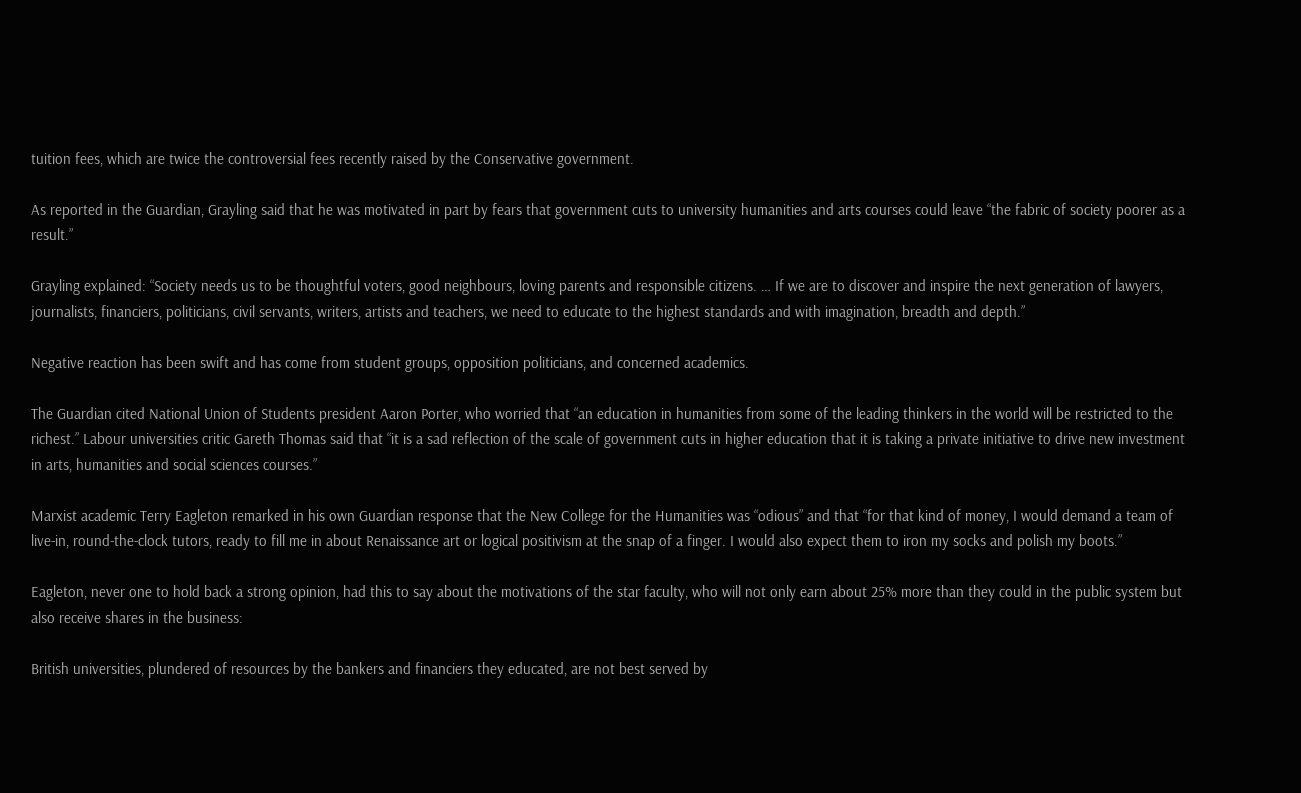tuition fees, which are twice the controversial fees recently raised by the Conservative government.

As reported in the Guardian, Grayling said that he was motivated in part by fears that government cuts to university humanities and arts courses could leave “the fabric of society poorer as a result.”

Grayling explained: “Society needs us to be thoughtful voters, good neighbours, loving parents and responsible citizens. … If we are to discover and inspire the next generation of lawyers, journalists, financiers, politicians, civil servants, writers, artists and teachers, we need to educate to the highest standards and with imagination, breadth and depth.”

Negative reaction has been swift and has come from student groups, opposition politicians, and concerned academics.

The Guardian cited National Union of Students president Aaron Porter, who worried that “an education in humanities from some of the leading thinkers in the world will be restricted to the richest.” Labour universities critic Gareth Thomas said that “it is a sad reflection of the scale of government cuts in higher education that it is taking a private initiative to drive new investment in arts, humanities and social sciences courses.”

Marxist academic Terry Eagleton remarked in his own Guardian response that the New College for the Humanities was “odious” and that “for that kind of money, I would demand a team of live-in, round-the-clock tutors, ready to fill me in about Renaissance art or logical positivism at the snap of a finger. I would also expect them to iron my socks and polish my boots.”

Eagleton, never one to hold back a strong opinion, had this to say about the motivations of the star faculty, who will not only earn about 25% more than they could in the public system but also receive shares in the business:

British universities, plundered of resources by the bankers and financiers they educated, are not best served by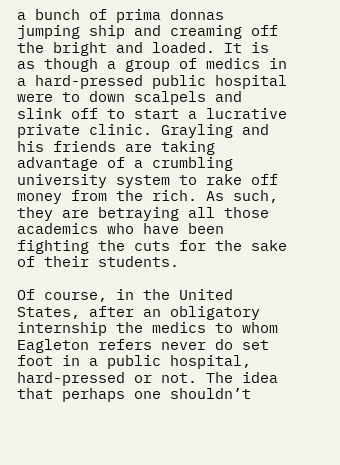a bunch of prima donnas jumping ship and creaming off the bright and loaded. It is as though a group of medics in a hard-pressed public hospital were to down scalpels and slink off to start a lucrative private clinic. Grayling and his friends are taking advantage of a crumbling university system to rake off money from the rich. As such, they are betraying all those academics who have been fighting the cuts for the sake of their students.

Of course, in the United States, after an obligatory internship the medics to whom Eagleton refers never do set foot in a public hospital, hard-pressed or not. The idea that perhaps one shouldn’t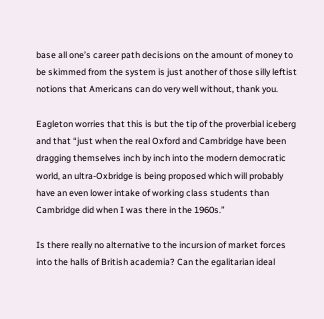base all one’s career path decisions on the amount of money to be skimmed from the system is just another of those silly leftist notions that Americans can do very well without, thank you.

Eagleton worries that this is but the tip of the proverbial iceberg and that “just when the real Oxford and Cambridge have been dragging themselves inch by inch into the modern democratic world, an ultra-Oxbridge is being proposed which will probably have an even lower intake of working class students than Cambridge did when I was there in the 1960s.”

Is there really no alternative to the incursion of market forces into the halls of British academia? Can the egalitarian ideal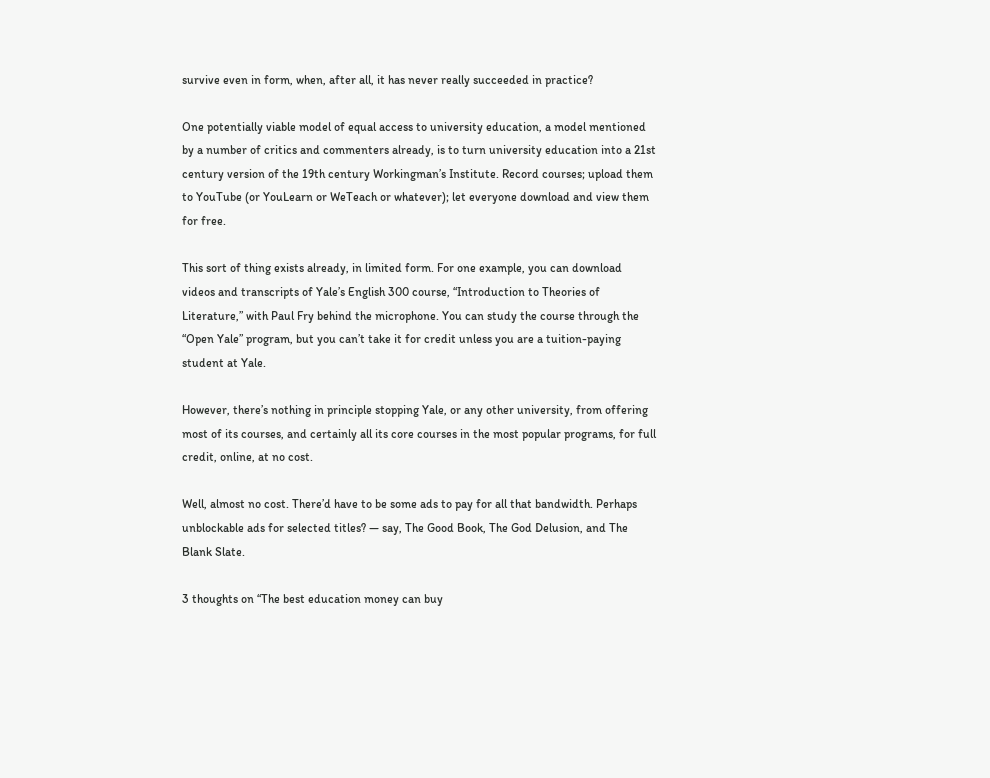survive even in form, when, after all, it has never really succeeded in practice?

One potentially viable model of equal access to university education, a model mentioned by a number of critics and commenters already, is to turn university education into a 21st century version of the 19th century Workingman’s Institute. Record courses; upload them to YouTube (or YouLearn or WeTeach or whatever); let everyone download and view them for free.

This sort of thing exists already, in limited form. For one example, you can download videos and transcripts of Yale’s English 300 course, “Introduction to Theories of Literature,” with Paul Fry behind the microphone. You can study the course through the “Open Yale” program, but you can’t take it for credit unless you are a tuition-paying student at Yale.

However, there’s nothing in principle stopping Yale, or any other university, from offering most of its courses, and certainly all its core courses in the most popular programs, for full credit, online, at no cost.

Well, almost no cost. There’d have to be some ads to pay for all that bandwidth. Perhaps unblockable ads for selected titles? — say, The Good Book, The God Delusion, and The Blank Slate.

3 thoughts on “The best education money can buy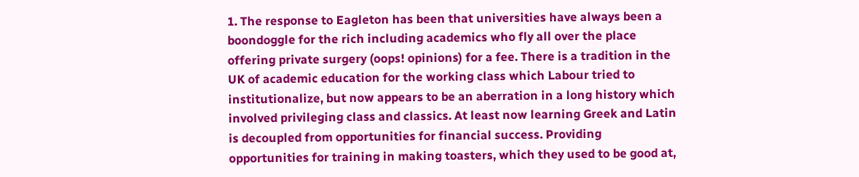1. The response to Eagleton has been that universities have always been a boondoggle for the rich including academics who fly all over the place offering private surgery (oops! opinions) for a fee. There is a tradition in the UK of academic education for the working class which Labour tried to institutionalize, but now appears to be an aberration in a long history which involved privileging class and classics. At least now learning Greek and Latin is decoupled from opportunities for financial success. Providing opportunities for training in making toasters, which they used to be good at,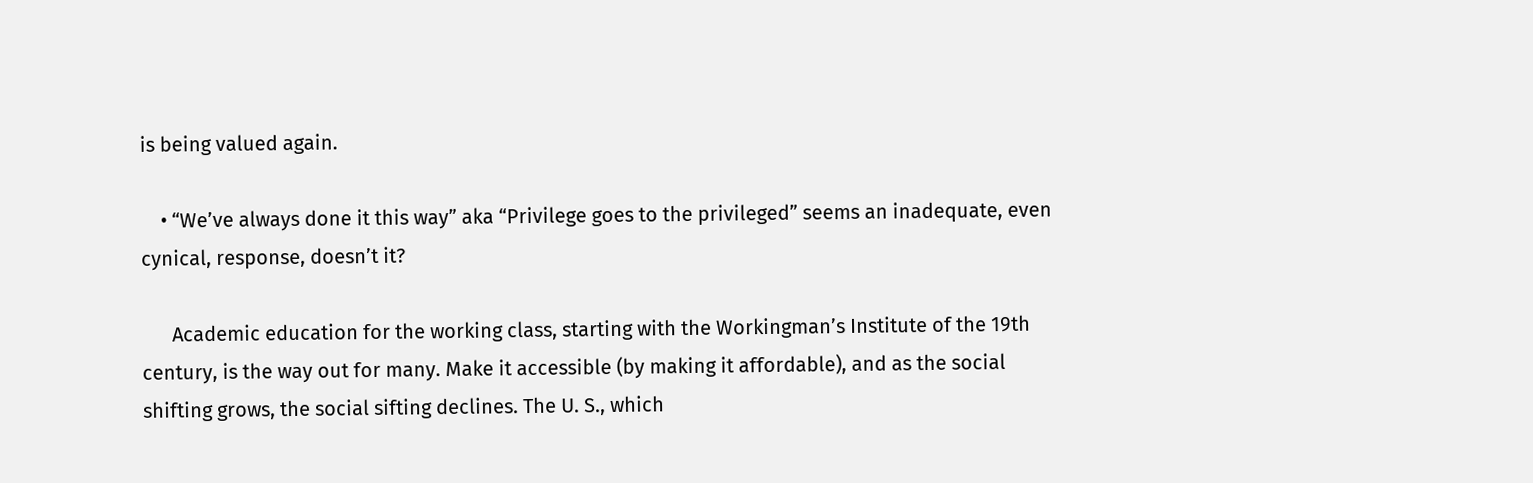is being valued again.

    • “We’ve always done it this way” aka “Privilege goes to the privileged” seems an inadequate, even cynical, response, doesn’t it?

      Academic education for the working class, starting with the Workingman’s Institute of the 19th century, is the way out for many. Make it accessible (by making it affordable), and as the social shifting grows, the social sifting declines. The U. S., which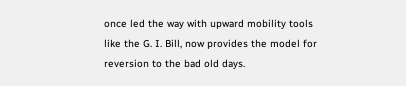once led the way with upward mobility tools like the G. I. Bill, now provides the model for reversion to the bad old days.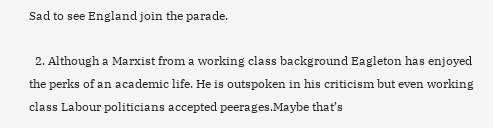Sad to see England join the parade.

  2. Although a Marxist from a working class background Eagleton has enjoyed the perks of an academic life. He is outspoken in his criticism but even working class Labour politicians accepted peerages.Maybe that’s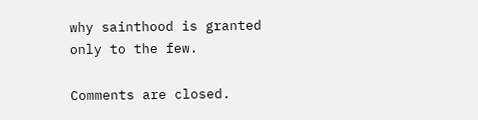why sainthood is granted only to the few.

Comments are closed.